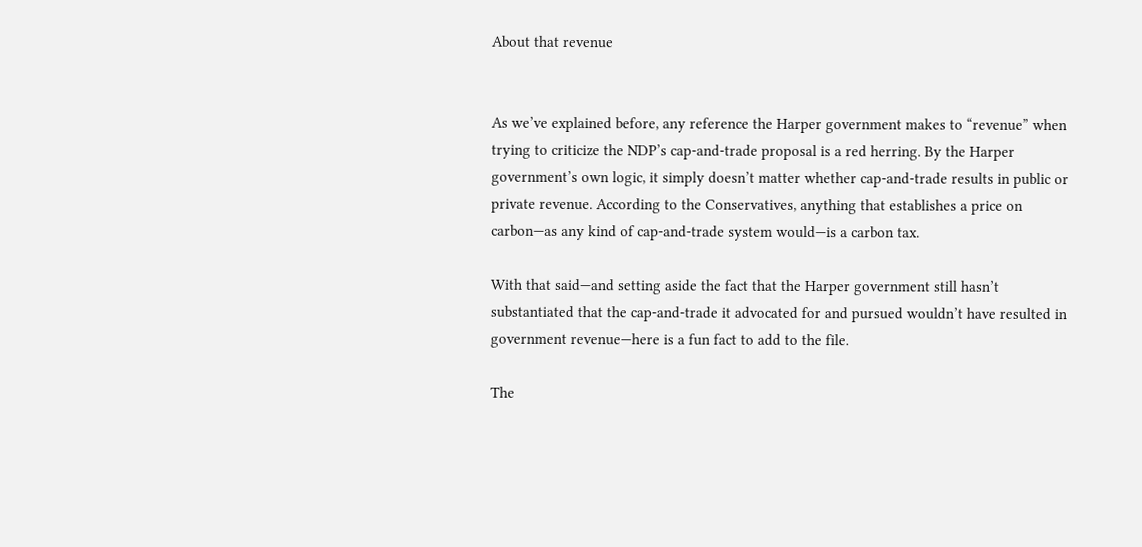About that revenue


As we’ve explained before, any reference the Harper government makes to “revenue” when trying to criticize the NDP’s cap-and-trade proposal is a red herring. By the Harper government’s own logic, it simply doesn’t matter whether cap-and-trade results in public or private revenue. According to the Conservatives, anything that establishes a price on carbon—as any kind of cap-and-trade system would—is a carbon tax.

With that said—and setting aside the fact that the Harper government still hasn’t substantiated that the cap-and-trade it advocated for and pursued wouldn’t have resulted in government revenue—here is a fun fact to add to the file.

The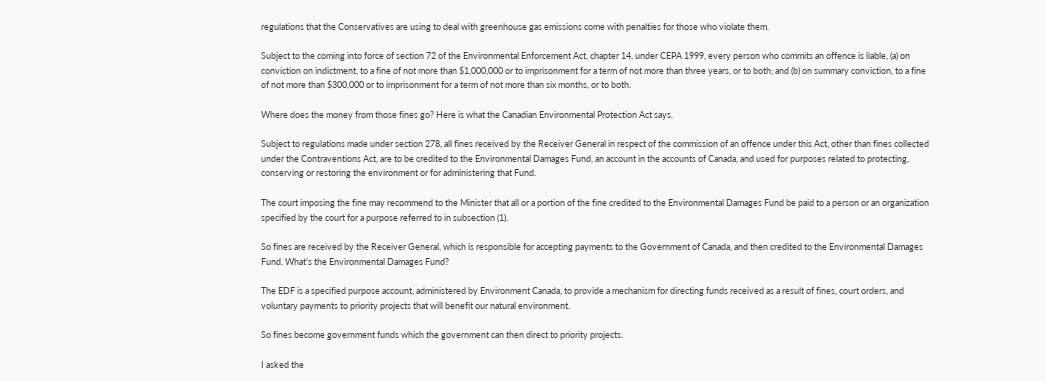regulations that the Conservatives are using to deal with greenhouse gas emissions come with penalties for those who violate them.

Subject to the coming into force of section 72 of the Environmental Enforcement Act, chapter 14, under CEPA 1999, every person who commits an offence is liable, (a) on conviction on indictment, to a fine of not more than $1,000,000 or to imprisonment for a term of not more than three years, or to both; and (b) on summary conviction, to a fine of not more than $300,000 or to imprisonment for a term of not more than six months, or to both.

Where does the money from those fines go? Here is what the Canadian Environmental Protection Act says.

Subject to regulations made under section 278, all fines received by the Receiver General in respect of the commission of an offence under this Act, other than fines collected under the Contraventions Act, are to be credited to the Environmental Damages Fund, an account in the accounts of Canada, and used for purposes related to protecting, conserving or restoring the environment or for administering that Fund.

The court imposing the fine may recommend to the Minister that all or a portion of the fine credited to the Environmental Damages Fund be paid to a person or an organization specified by the court for a purpose referred to in subsection (1).

So fines are received by the Receiver General, which is responsible for accepting payments to the Government of Canada, and then credited to the Environmental Damages Fund. What’s the Environmental Damages Fund?

The EDF is a specified purpose account, administered by Environment Canada, to provide a mechanism for directing funds received as a result of fines, court orders, and voluntary payments to priority projects that will benefit our natural environment.

So fines become government funds which the government can then direct to priority projects.

I asked the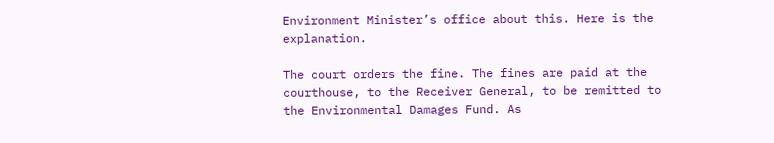Environment Minister’s office about this. Here is the explanation.

The court orders the fine. The fines are paid at the courthouse, to the Receiver General, to be remitted to the Environmental Damages Fund. As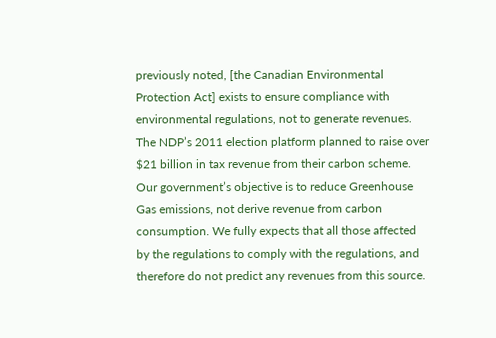previously noted, [the Canadian Environmental Protection Act] exists to ensure compliance with environmental regulations, not to generate revenues. The NDP’s 2011 election platform planned to raise over $21 billion in tax revenue from their carbon scheme. Our government’s objective is to reduce Greenhouse Gas emissions, not derive revenue from carbon consumption. We fully expects that all those affected by the regulations to comply with the regulations, and therefore do not predict any revenues from this source.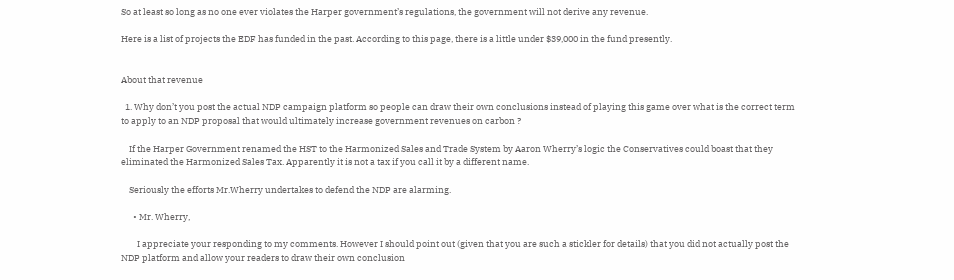So at least so long as no one ever violates the Harper government’s regulations, the government will not derive any revenue.

Here is a list of projects the EDF has funded in the past. According to this page, there is a little under $39,000 in the fund presently.


About that revenue

  1. Why don’t you post the actual NDP campaign platform so people can draw their own conclusions instead of playing this game over what is the correct term to apply to an NDP proposal that would ultimately increase government revenues on carbon ?

    If the Harper Government renamed the HST to the Harmonized Sales and Trade System by Aaron Wherry’s logic the Conservatives could boast that they eliminated the Harmonized Sales Tax. Apparently it is not a tax if you call it by a different name.

    Seriously the efforts Mr.Wherry undertakes to defend the NDP are alarming.

      • Mr. Wherry,

        I appreciate your responding to my comments. However I should point out (given that you are such a stickler for details) that you did not actually post the NDP platform and allow your readers to draw their own conclusion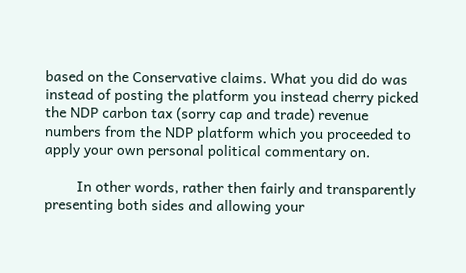based on the Conservative claims. What you did do was instead of posting the platform you instead cherry picked the NDP carbon tax (sorry cap and trade) revenue numbers from the NDP platform which you proceeded to apply your own personal political commentary on.

        In other words, rather then fairly and transparently presenting both sides and allowing your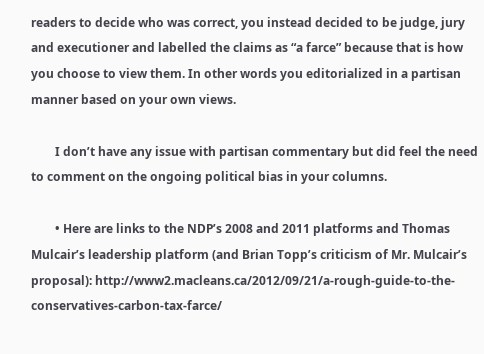readers to decide who was correct, you instead decided to be judge, jury and executioner and labelled the claims as “a farce” because that is how you choose to view them. In other words you editorialized in a partisan manner based on your own views.

        I don’t have any issue with partisan commentary but did feel the need to comment on the ongoing political bias in your columns.

        • Here are links to the NDP’s 2008 and 2011 platforms and Thomas Mulcair’s leadership platform (and Brian Topp’s criticism of Mr. Mulcair’s proposal): http://www2.macleans.ca/2012/09/21/a-rough-guide-to-the-conservatives-carbon-tax-farce/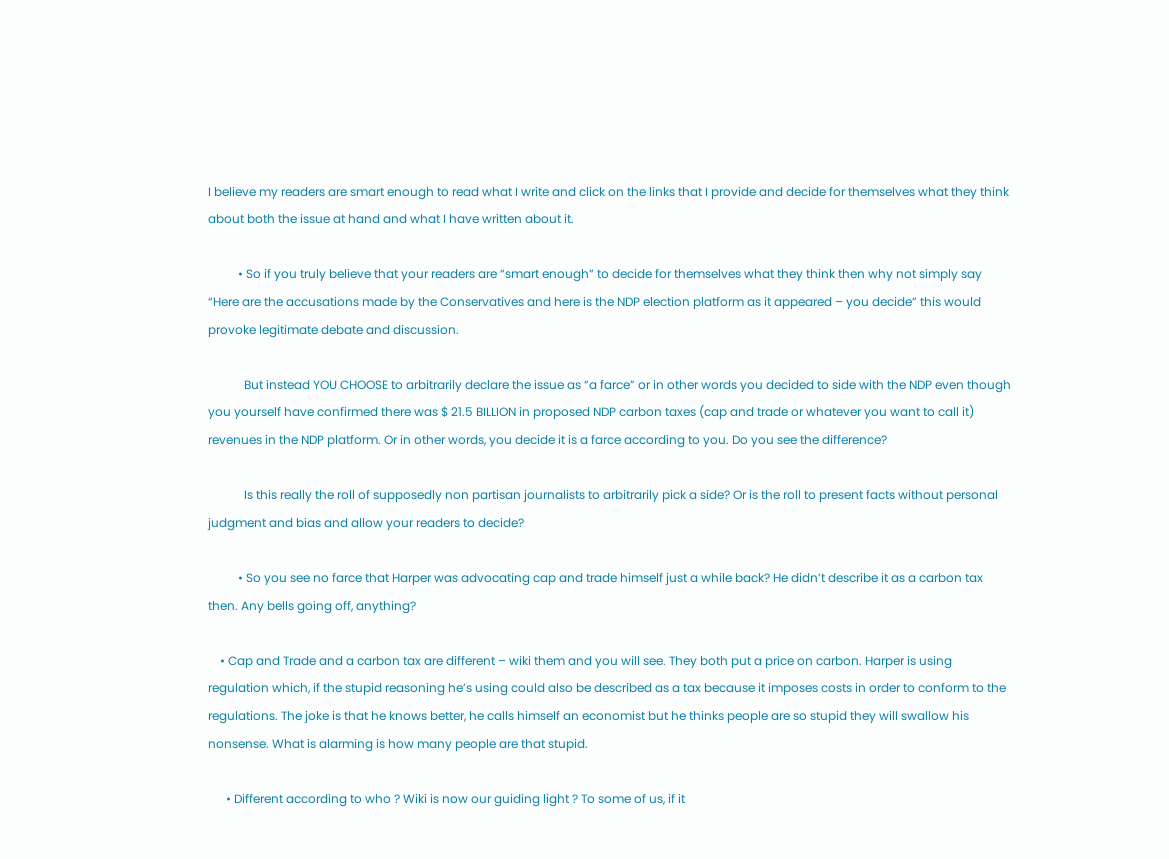I believe my readers are smart enough to read what I write and click on the links that I provide and decide for themselves what they think about both the issue at hand and what I have written about it.

          • So if you truly believe that your readers are “smart enough” to decide for themselves what they think then why not simply say “Here are the accusations made by the Conservatives and here is the NDP election platform as it appeared – you decide” this would provoke legitimate debate and discussion.

            But instead YOU CHOOSE to arbitrarily declare the issue as “a farce” or in other words you decided to side with the NDP even though you yourself have confirmed there was $ 21.5 BILLION in proposed NDP carbon taxes (cap and trade or whatever you want to call it) revenues in the NDP platform. Or in other words, you decide it is a farce according to you. Do you see the difference?

            Is this really the roll of supposedly non partisan journalists to arbitrarily pick a side? Or is the roll to present facts without personal judgment and bias and allow your readers to decide?

          • So you see no farce that Harper was advocating cap and trade himself just a while back? He didn’t describe it as a carbon tax then. Any bells going off, anything?

    • Cap and Trade and a carbon tax are different – wiki them and you will see. They both put a price on carbon. Harper is using regulation which, if the stupid reasoning he’s using could also be described as a tax because it imposes costs in order to conform to the regulations. The joke is that he knows better, he calls himself an economist but he thinks people are so stupid they will swallow his nonsense. What is alarming is how many people are that stupid.

      • Different according to who ? Wiki is now our guiding light ? To some of us, if it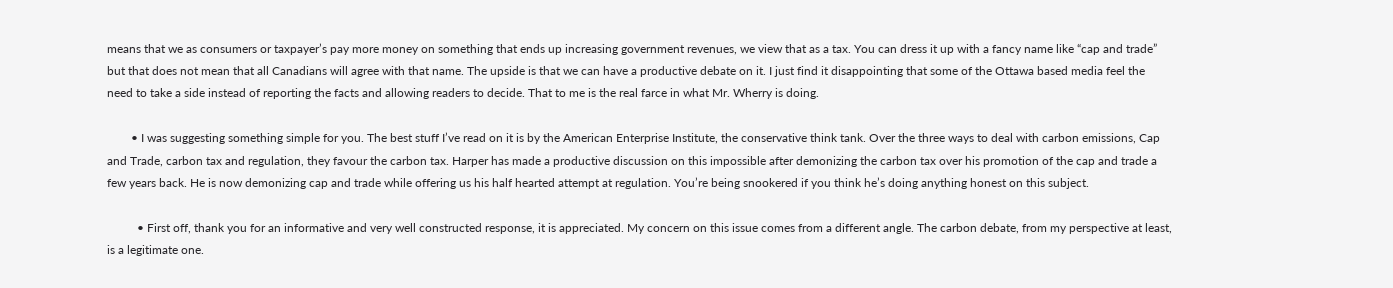means that we as consumers or taxpayer’s pay more money on something that ends up increasing government revenues, we view that as a tax. You can dress it up with a fancy name like “cap and trade” but that does not mean that all Canadians will agree with that name. The upside is that we can have a productive debate on it. I just find it disappointing that some of the Ottawa based media feel the need to take a side instead of reporting the facts and allowing readers to decide. That to me is the real farce in what Mr. Wherry is doing.

        • I was suggesting something simple for you. The best stuff I’ve read on it is by the American Enterprise Institute, the conservative think tank. Over the three ways to deal with carbon emissions, Cap and Trade, carbon tax and regulation, they favour the carbon tax. Harper has made a productive discussion on this impossible after demonizing the carbon tax over his promotion of the cap and trade a few years back. He is now demonizing cap and trade while offering us his half hearted attempt at regulation. You’re being snookered if you think he’s doing anything honest on this subject.

          • First off, thank you for an informative and very well constructed response, it is appreciated. My concern on this issue comes from a different angle. The carbon debate, from my perspective at least, is a legitimate one.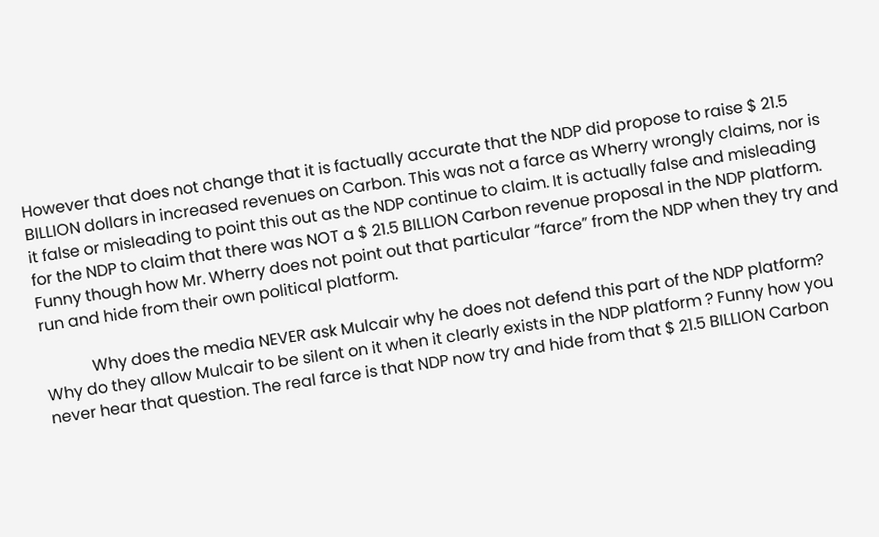However that does not change that it is factually accurate that the NDP did propose to raise $ 21.5 BILLION dollars in increased revenues on Carbon. This was not a farce as Wherry wrongly claims, nor is it false or misleading to point this out as the NDP continue to claim. It is actually false and misleading for the NDP to claim that there was NOT a $ 21.5 BILLION Carbon revenue proposal in the NDP platform. Funny though how Mr. Wherry does not point out that particular “farce” from the NDP when they try and run and hide from their own political platform.

            Why does the media NEVER ask Mulcair why he does not defend this part of the NDP platform? Why do they allow Mulcair to be silent on it when it clearly exists in the NDP platform ? Funny how you never hear that question. The real farce is that NDP now try and hide from that $ 21.5 BILLION Carbon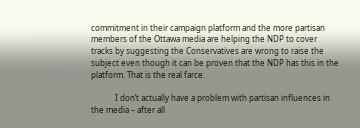commitment in their campaign platform and the more partisan members of the Ottawa media are helping the NDP to cover tracks by suggesting the Conservatives are wrong to raise the subject even though it can be proven that the NDP has this in the platform. That is the real farce.

            I don’t actually have a problem with partisan influences in the media – after all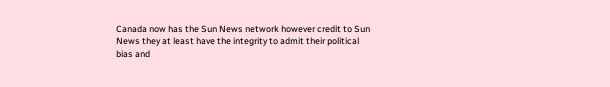Canada now has the Sun News network however credit to Sun News they at least have the integrity to admit their political bias and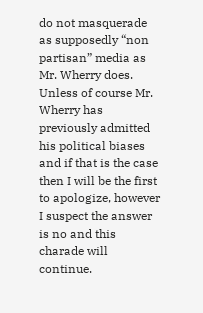do not masquerade as supposedly “non partisan” media as Mr. Wherry does. Unless of course Mr. Wherry has previously admitted his political biases and if that is the case then I will be the first to apologize, however I suspect the answer is no and this charade will continue.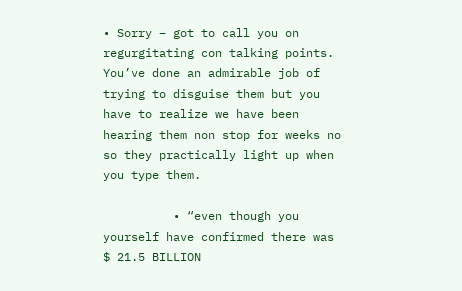• Sorry – got to call you on regurgitating con talking points. You’ve done an admirable job of trying to disguise them but you have to realize we have been hearing them non stop for weeks no so they practically light up when you type them.

          • “even though you yourself have confirmed there was $ 21.5 BILLION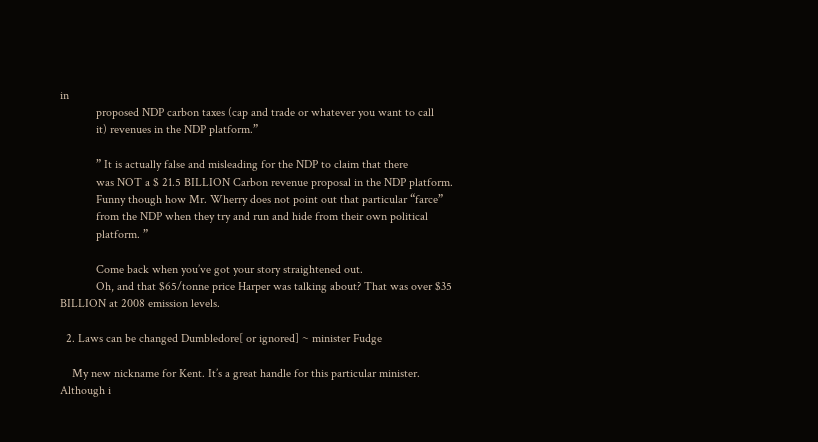in
            proposed NDP carbon taxes (cap and trade or whatever you want to call
            it) revenues in the NDP platform.”

            ” It is actually false and misleading for the NDP to claim that there
            was NOT a $ 21.5 BILLION Carbon revenue proposal in the NDP platform.
            Funny though how Mr. Wherry does not point out that particular “farce”
            from the NDP when they try and run and hide from their own political
            platform. ”

            Come back when you’ve got your story straightened out.
            Oh, and that $65/tonne price Harper was talking about? That was over $35 BILLION at 2008 emission levels.

  2. Laws can be changed Dumbledore[ or ignored] ~ minister Fudge

    My new nickname for Kent. It’s a great handle for this particular minister. Although i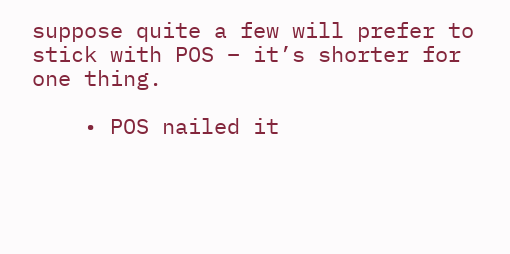suppose quite a few will prefer to stick with POS – it’s shorter for one thing.

    • POS nailed it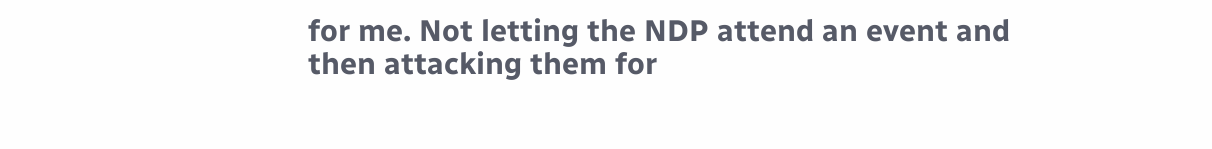for me. Not letting the NDP attend an event and then attacking them for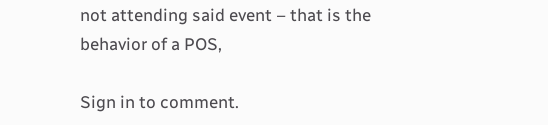not attending said event – that is the behavior of a POS,

Sign in to comment.